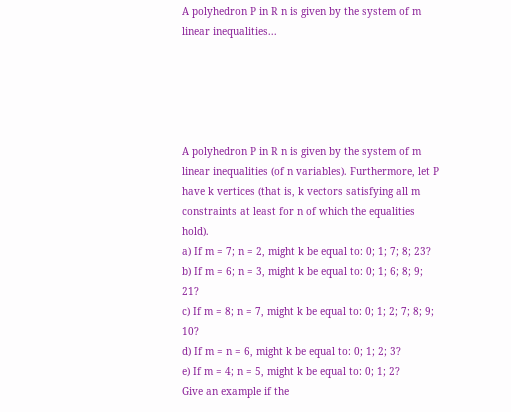A polyhedron P in R n is given by the system of m linear inequalities...





A polyhedron P in R n is given by the system of m linear inequalities (of n variables). Furthermore, let P have k vertices (that is, k vectors satisfying all m constraints at least for n of which the equalities hold).
a) If m = 7; n = 2, might k be equal to: 0; 1; 7; 8; 23?
b) If m = 6; n = 3, might k be equal to: 0; 1; 6; 8; 9; 21?
c) If m = 8; n = 7, might k be equal to: 0; 1; 2; 7; 8; 9; 10?
d) If m = n = 6, might k be equal to: 0; 1; 2; 3?
e) If m = 4; n = 5, might k be equal to: 0; 1; 2?
Give an example if the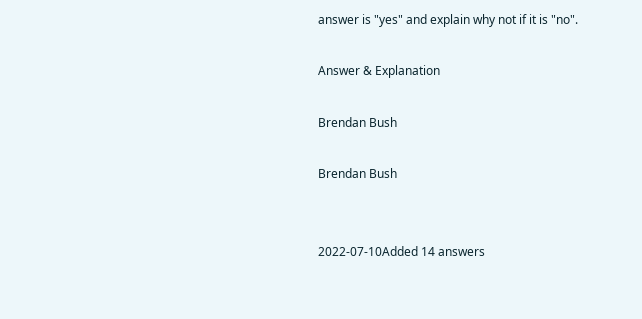answer is "yes" and explain why not if it is "no".

Answer & Explanation

Brendan Bush

Brendan Bush


2022-07-10Added 14 answers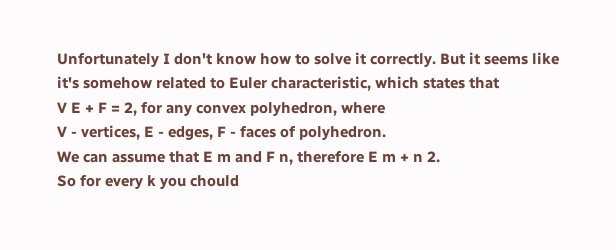Unfortunately I don't know how to solve it correctly. But it seems like it's somehow related to Euler characteristic, which states that
V E + F = 2, for any convex polyhedron, where
V - vertices, E - edges, F - faces of polyhedron.
We can assume that E m and F n, therefore E m + n 2.
So for every k you chould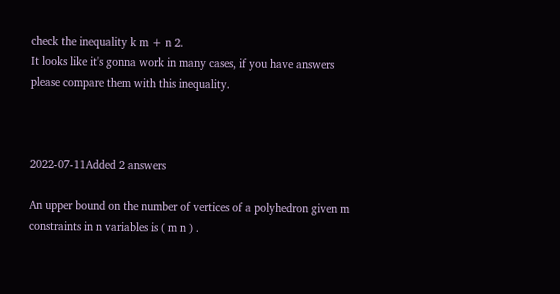check the inequality k m + n 2.
It looks like it's gonna work in many cases, if you have answers please compare them with this inequality.



2022-07-11Added 2 answers

An upper bound on the number of vertices of a polyhedron given m constraints in n variables is ( m n ) .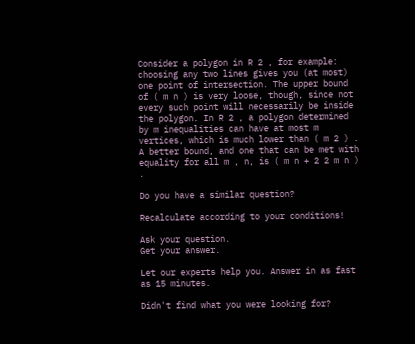Consider a polygon in R 2 , for example: choosing any two lines gives you (at most) one point of intersection. The upper bound of ( m n ) is very loose, though, since not every such point will necessarily be inside the polygon. In R 2 , a polygon determined by m inequalities can have at most m vertices, which is much lower than ( m 2 ) .
A better bound, and one that can be met with equality for all m , n, is ( m n + 2 2 m n ) .

Do you have a similar question?

Recalculate according to your conditions!

Ask your question.
Get your answer.

Let our experts help you. Answer in as fast as 15 minutes.

Didn't find what you were looking for?